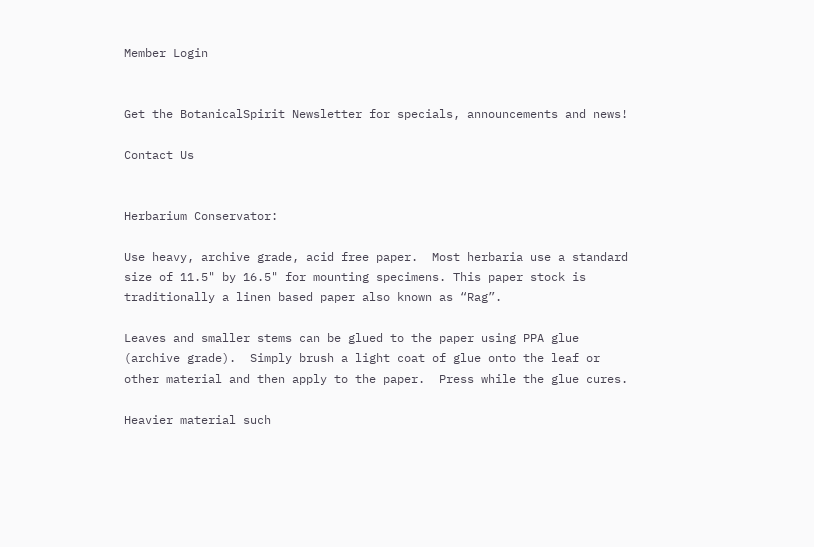Member Login


Get the BotanicalSpirit Newsletter for specials, announcements and news!

Contact Us


Herbarium Conservator:

Use heavy, archive grade, acid free paper.  Most herbaria use a standard size of 11.5" by 16.5" for mounting specimens. This paper stock is traditionally a linen based paper also known as “Rag”.

Leaves and smaller stems can be glued to the paper using PPA glue (archive grade).  Simply brush a light coat of glue onto the leaf or other material and then apply to the paper.  Press while the glue cures.

Heavier material such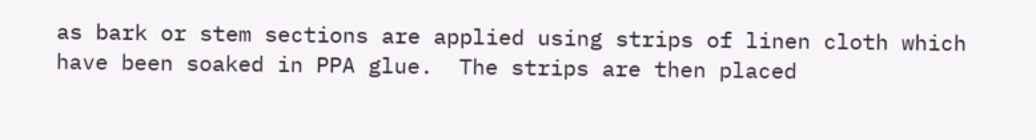as bark or stem sections are applied using strips of linen cloth which have been soaked in PPA glue.  The strips are then placed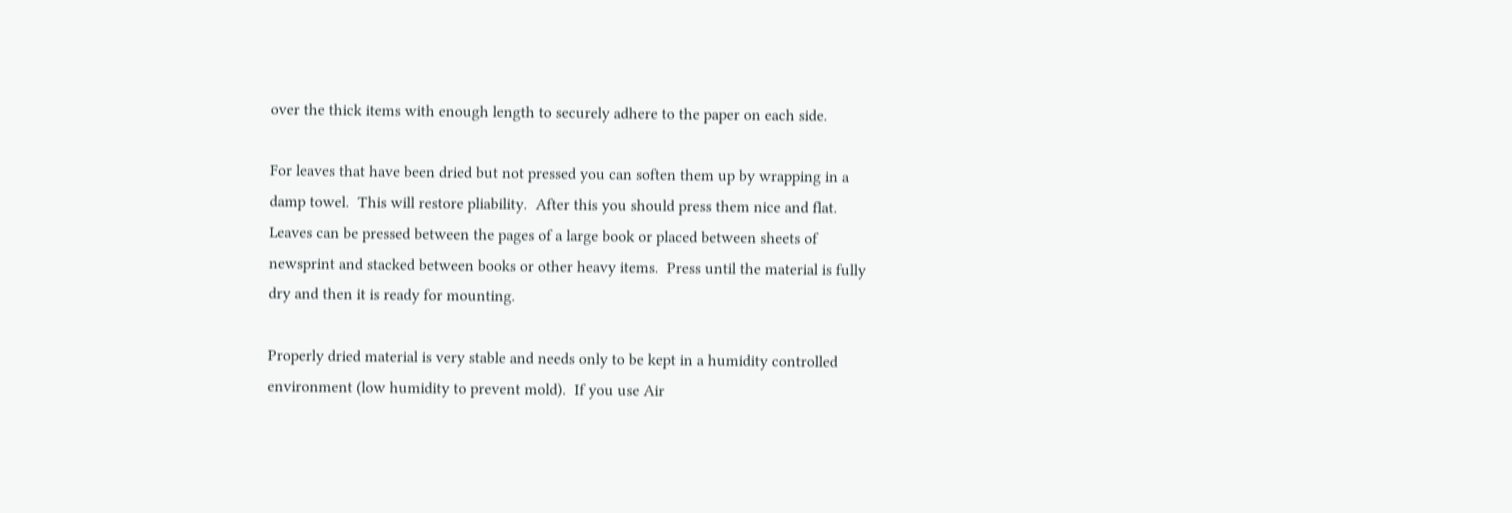over the thick items with enough length to securely adhere to the paper on each side.

For leaves that have been dried but not pressed you can soften them up by wrapping in a damp towel.  This will restore pliability.  After this you should press them nice and flat.  Leaves can be pressed between the pages of a large book or placed between sheets of newsprint and stacked between books or other heavy items.  Press until the material is fully dry and then it is ready for mounting.

Properly dried material is very stable and needs only to be kept in a humidity controlled environment (low humidity to prevent mold).  If you use Air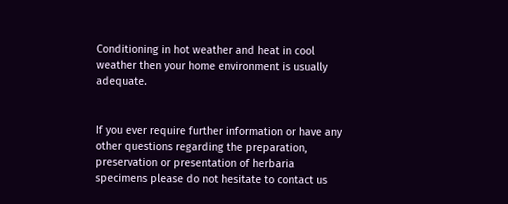Conditioning in hot weather and heat in cool weather then your home environment is usually adequate.


If you ever require further information or have any other questions regarding the preparation, preservation or presentation of herbaria specimens please do not hesitate to contact us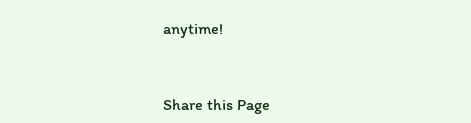anytime!



Share this Page